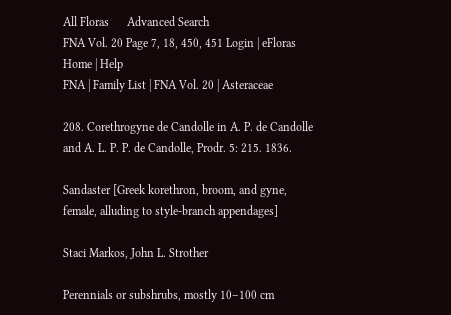All Floras      Advanced Search
FNA Vol. 20 Page 7, 18, 450, 451 Login | eFloras Home | Help
FNA | Family List | FNA Vol. 20 | Asteraceae

208. Corethrogyne de Candolle in A. P. de Candolle and A. L. P. P. de Candolle, Prodr. 5: 215. 1836.

Sandaster [Greek korethron, broom, and gyne, female, alluding to style-branch appendages]

Staci Markos, John L. Strother

Perennials or subshrubs, mostly 10–100 cm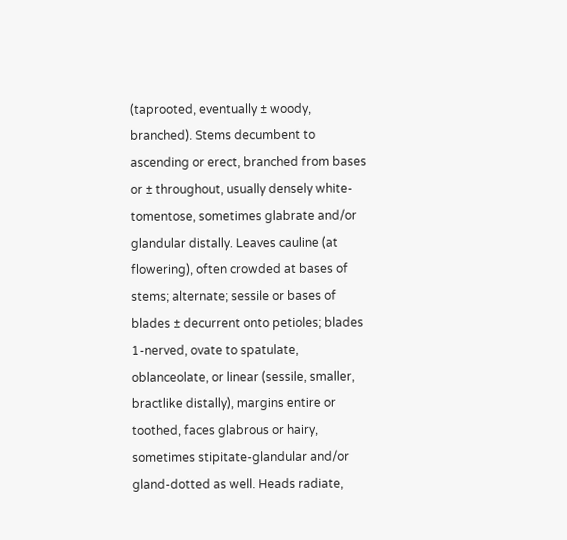(taprooted, eventually ± woody, branched). Stems decumbent to ascending or erect, branched from bases or ± throughout, usually densely white-tomentose, sometimes glabrate and/or glandular distally. Leaves cauline (at flowering), often crowded at bases of stems; alternate; sessile or bases of blades ± decurrent onto petioles; blades 1-nerved, ovate to spatulate, oblanceolate, or linear (sessile, smaller, bractlike distally), margins entire or toothed, faces glabrous or hairy, sometimes stipitate-glandular and/or gland-dotted as well. Heads radiate,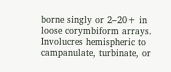borne singly or 2–20+ in loose corymbiform arrays. Involucres hemispheric to campanulate, turbinate, or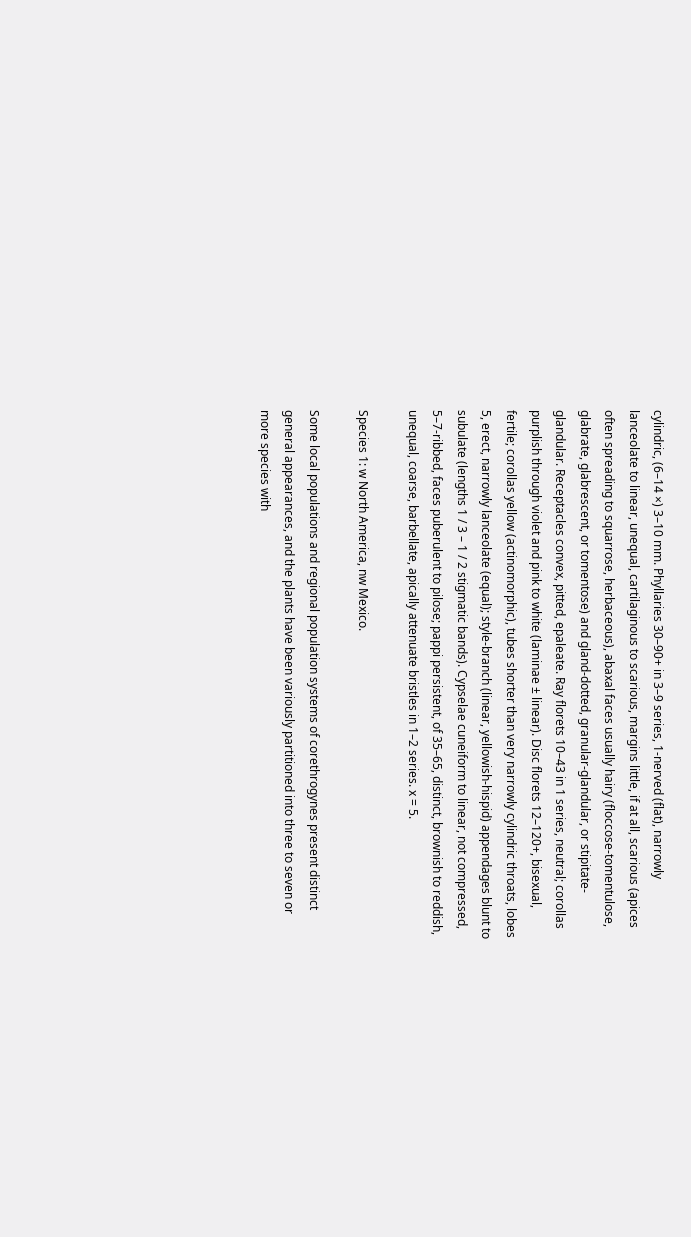cylindric, (6–14 ×) 3–10 mm. Phyllaries 30–90+ in 3–9 series, 1-nerved (flat), narrowly lanceolate to linear, unequal, cartilaginous to scarious, margins little, if at all, scarious (apices often spreading to squarrose, herbaceous), abaxal faces usually hairy (floccose-tomentulose, glabrate, glabrescent, or tomentose) and gland-dotted, granular-glandular, or stipitate-glandular. Receptacles convex, pitted, epaleate. Ray florets 10–43 in 1 series, neutral; corollas purplish through violet and pink to white (laminae ± linear). Disc florets 12–120+, bisexual, fertile; corollas yellow (actinomorphic), tubes shorter than very narrowly cylindric throats, lobes 5, erect, narrowly lanceolate (equal); style-branch (linear, yellowish-hispid) appendages blunt to subulate (lengths 1 / 3 – 1 / 2 stigmatic bands). Cypselae cuneiform to linear, not compressed, 5–7-ribbed, faces puberulent to pilose; pappi persistent, of 35–65, distinct, brownish to reddish, unequal, coarse, barbellate, apically attenuate bristles in 1–2 series. x = 5.

Species 1: w North America, nw Mexico.

Some local populations and regional population systems of corethrogynes present distinct general appearances, and the plants have been variously partitioned into three to seven or more species with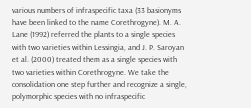various numbers of infraspecific taxa (33 basionyms have been linked to the name Corethrogyne). M. A. Lane (1992) referred the plants to a single species with two varieties within Lessingia, and J. P. Saroyan et al. (2000) treated them as a single species with two varieties within Corethrogyne. We take the consolidation one step further and recognize a single, polymorphic species with no infraspecific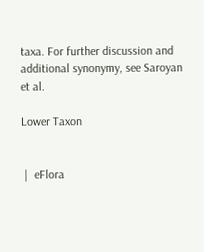taxa. For further discussion and additional synonymy, see Saroyan et al.

Lower Taxon


 |  eFlora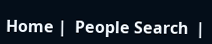Home |  People Search  |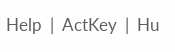Help  |  ActKey  |  Hu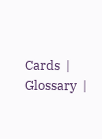Cards  |  Glossary  |